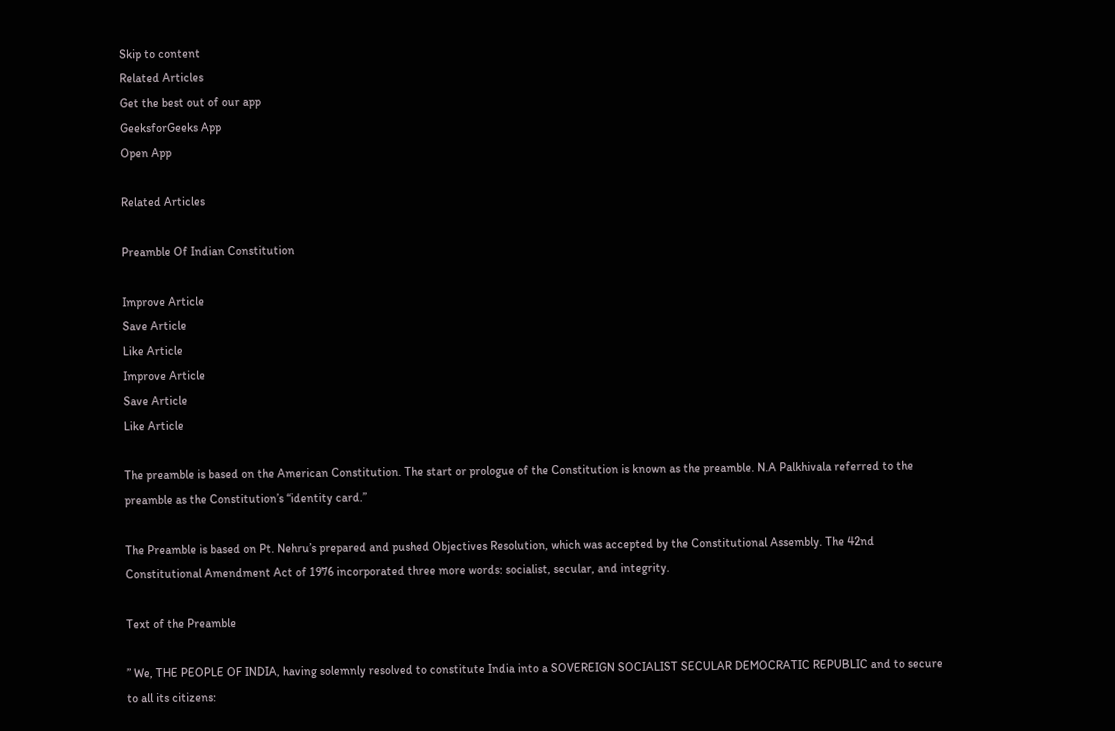Skip to content
Related Articles
Get the best out of our app
GeeksforGeeks App
Open App

Related Articles

Preamble Of Indian Constitution

Improve Article
Save Article
Like Article
Improve Article
Save Article
Like Article

The preamble is based on the American Constitution. The start or prologue of the Constitution is known as the preamble. N.A Palkhivala referred to the preamble as the Constitution’s “identity card.”

The Preamble is based on Pt. Nehru’s prepared and pushed Objectives Resolution, which was accepted by the Constitutional Assembly. The 42nd Constitutional Amendment Act of 1976 incorporated three more words: socialist, secular, and integrity.

Text of the Preamble

” We, THE PEOPLE OF INDIA, having solemnly resolved to constitute India into a SOVEREIGN SOCIALIST SECULAR DEMOCRATIC REPUBLIC and to secure to all its citizens: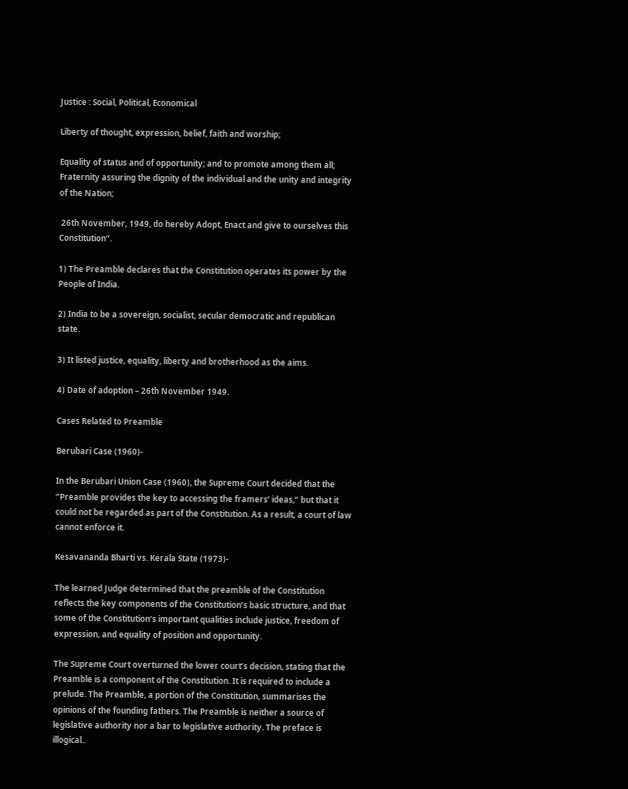Justice : Social, Political, Economical

Liberty of thought, expression, belief, faith and worship;

Equality of status and of opportunity; and to promote among them all; Fraternity assuring the dignity of the individual and the unity and integrity of the Nation;

 26th November, 1949, do hereby Adopt, Enact and give to ourselves this Constitution”.

1) The Preamble declares that the Constitution operates its power by the People of India.

2) India to be a sovereign, socialist, secular democratic and republican state.

3) It listed justice, equality, liberty and brotherhood as the aims.

4) Date of adoption – 26th November 1949.

Cases Related to Preamble

Berubari Case (1960)-

In the Berubari Union Case (1960), the Supreme Court decided that the “Preamble provides the key to accessing the framers’ ideas,” but that it could not be regarded as part of the Constitution. As a result, a court of law cannot enforce it.

Kesavananda Bharti vs. Kerala State (1973)-

The learned Judge determined that the preamble of the Constitution reflects the key components of the Constitution’s basic structure, and that some of the Constitution’s important qualities include justice, freedom of expression, and equality of position and opportunity.

The Supreme Court overturned the lower court’s decision, stating that the Preamble is a component of the Constitution. It is required to include a prelude. The Preamble, a portion of the Constitution, summarises the opinions of the founding fathers. The Preamble is neither a source of legislative authority nor a bar to legislative authority. The preface is illogical..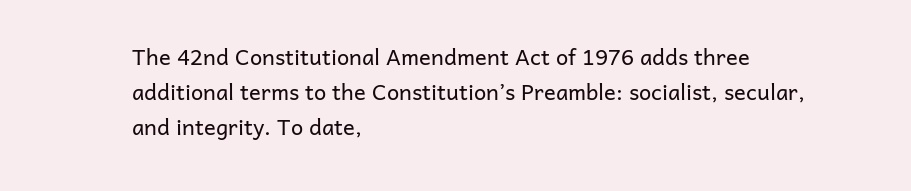The 42nd Constitutional Amendment Act of 1976 adds three additional terms to the Constitution’s Preamble: socialist, secular, and integrity. To date,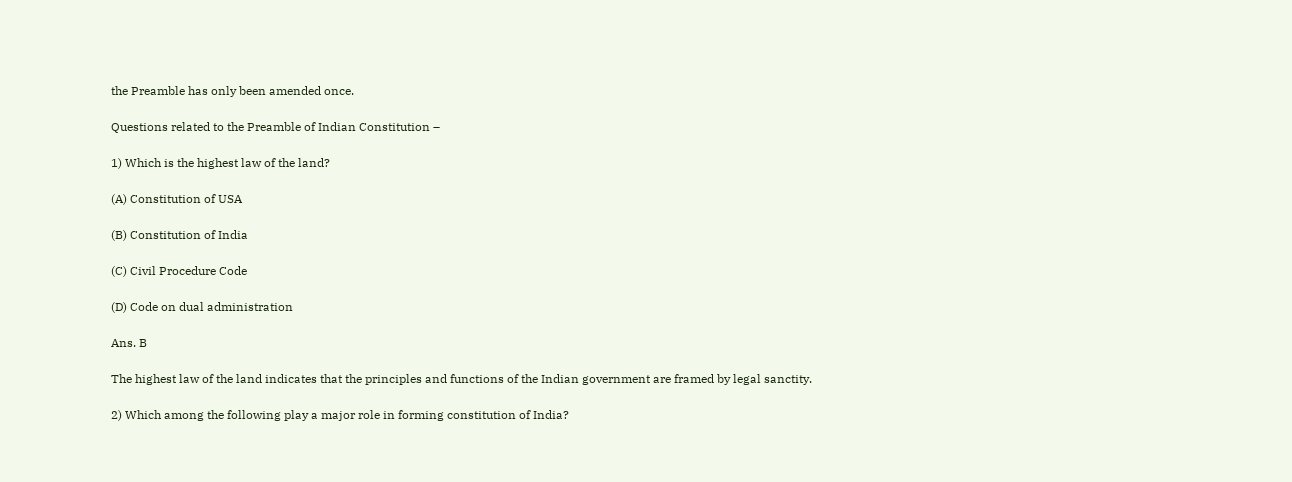the Preamble has only been amended once.

Questions related to the Preamble of Indian Constitution –

1) Which is the highest law of the land?

(A) Constitution of USA

(B) Constitution of India

(C) Civil Procedure Code

(D) Code on dual administration

Ans. B

The highest law of the land indicates that the principles and functions of the Indian government are framed by legal sanctity.

2) Which among the following play a major role in forming constitution of India?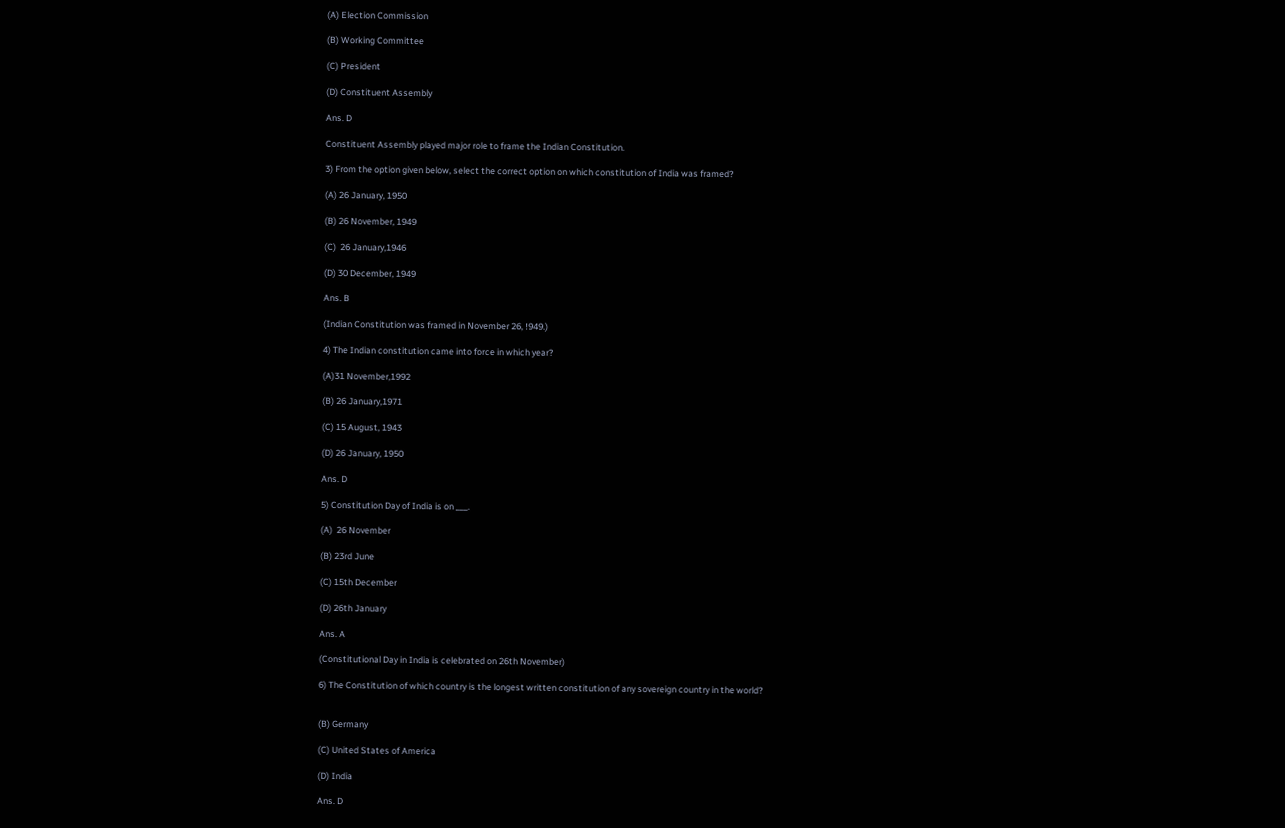(A) Election Commission

(B) Working Committee

(C) President

(D) Constituent Assembly

Ans. D

Constituent Assembly played major role to frame the Indian Constitution.

3) From the option given below, select the correct option on which constitution of India was framed?

(A) 26 January, 1950

(B) 26 November, 1949

(C)  26 January,1946

(D) 30 December, 1949

Ans. B

(Indian Constitution was framed in November 26, !949.)

4) The Indian constitution came into force in which year?

(A)31 November,1992

(B) 26 January,1971

(C) 15 August, 1943

(D) 26 January, 1950

Ans. D

5) Constitution Day of India is on ___.

(A)  26 November

(B) 23rd June

(C) 15th December

(D) 26th January

Ans. A

(Constitutional Day in India is celebrated on 26th November)

6) The Constitution of which country is the longest written constitution of any sovereign country in the world?


(B) Germany

(C) United States of America

(D) India

Ans. D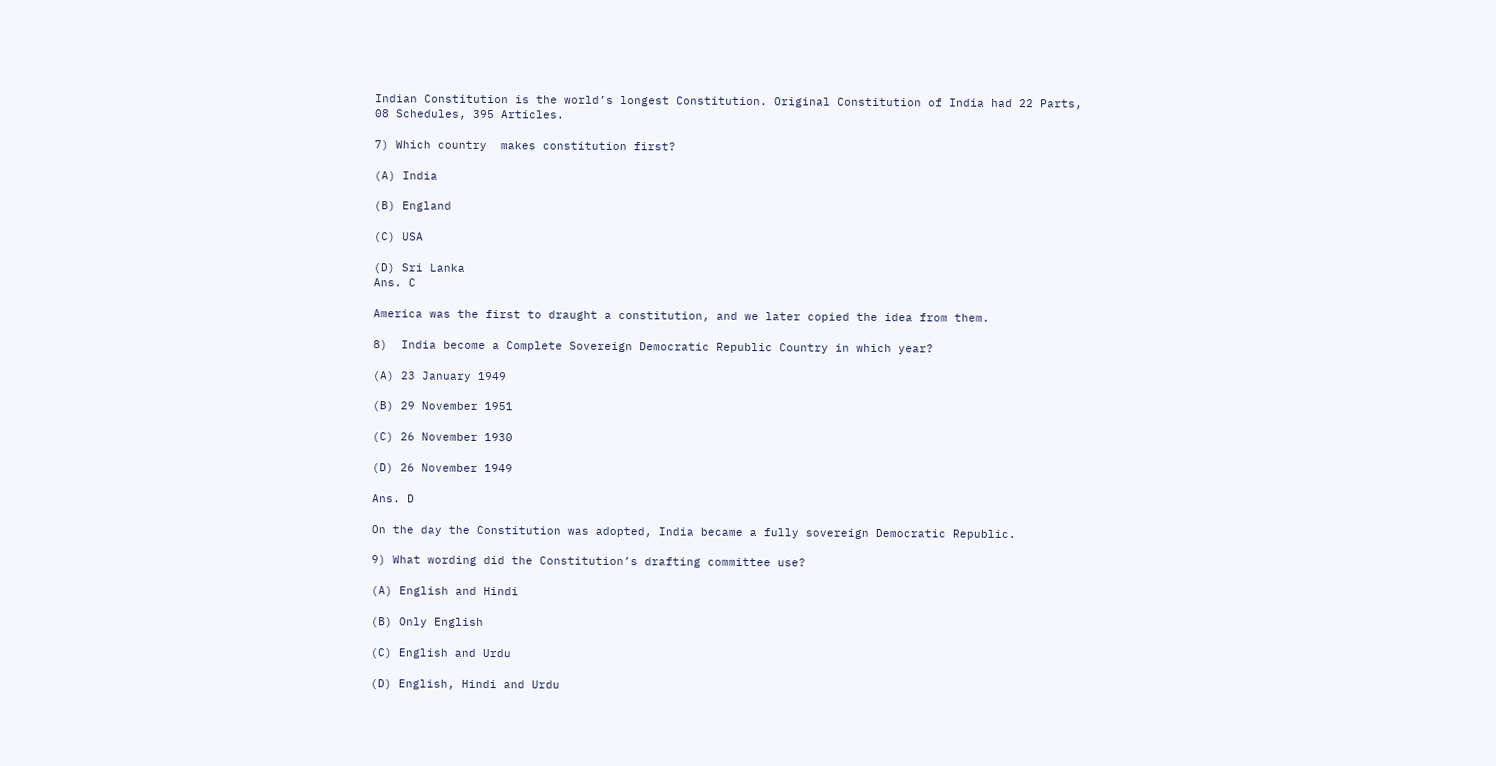Indian Constitution is the world’s longest Constitution. Original Constitution of India had 22 Parts, 08 Schedules, 395 Articles.

7) Which country  makes constitution first?

(A) India

(B) England

(C) USA

(D) Sri Lanka
Ans. C

America was the first to draught a constitution, and we later copied the idea from them.

8)  India become a Complete Sovereign Democratic Republic Country in which year?

(A) 23 January 1949

(B) 29 November 1951

(C) 26 November 1930

(D) 26 November 1949

Ans. D

On the day the Constitution was adopted, India became a fully sovereign Democratic Republic.

9) What wording did the Constitution’s drafting committee use?

(A) English and Hindi

(B) Only English

(C) English and Urdu

(D) English, Hindi and Urdu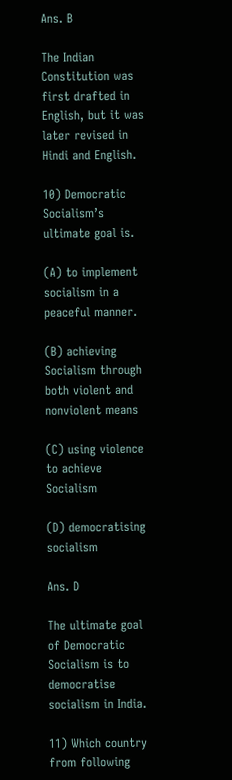Ans. B

The Indian Constitution was first drafted in English, but it was later revised in Hindi and English.

10) Democratic Socialism’s ultimate goal is.

(A) to implement socialism in a peaceful manner.

(B) achieving Socialism through both violent and nonviolent means

(C) using violence to achieve Socialism

(D) democratising socialism

Ans. D

The ultimate goal of Democratic Socialism is to democratise socialism in India.

11) Which country from following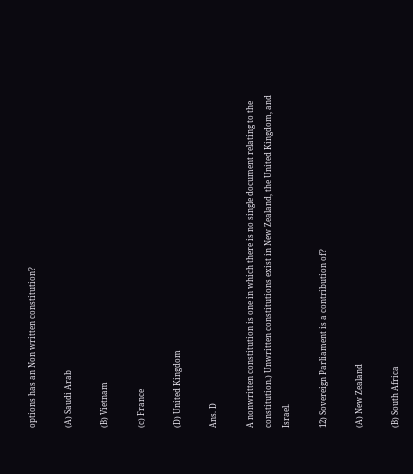options has an Non written constitution?

(A) Saudi Arab

(B) Vietnam

(c) France

(D) United Kingdom

Ans. D

A nonwritten constitution is one in which there is no single document relating to the constitution.) Unwritten constitutions exist in New Zealand, the United Kingdom, and Israel.

12) Sovereign Parliament is a contribution of?

(A) New Zealand

(B) South Africa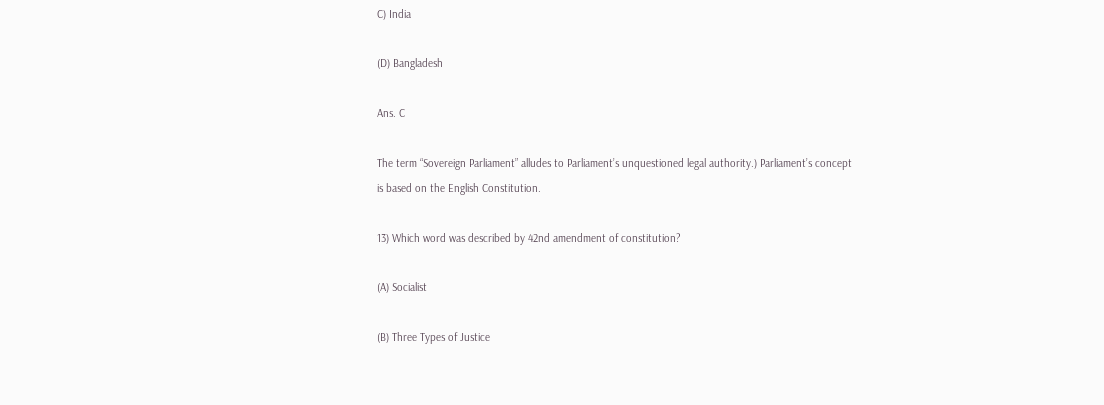C) India

(D) Bangladesh

Ans. C

The term “Sovereign Parliament” alludes to Parliament’s unquestioned legal authority.) Parliament’s concept is based on the English Constitution.

13) Which word was described by 42nd amendment of constitution?

(A) Socialist

(B) Three Types of Justice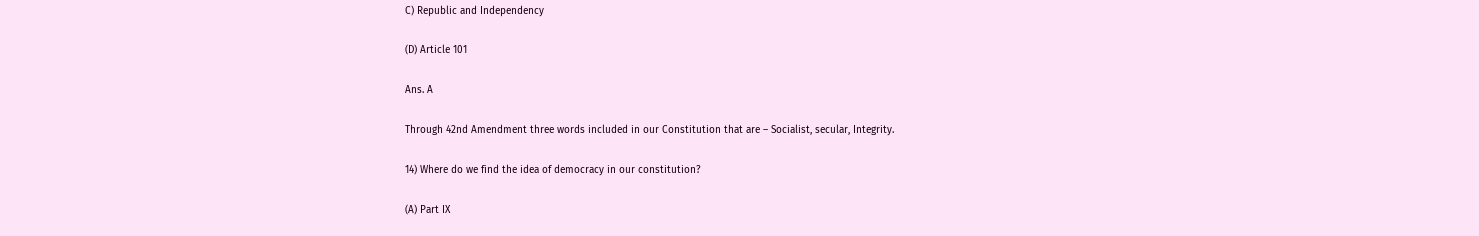C) Republic and Independency

(D) Article 101

Ans. A

Through 42nd Amendment three words included in our Constitution that are – Socialist, secular, Integrity.

14) Where do we find the idea of democracy in our constitution?

(A) Part IX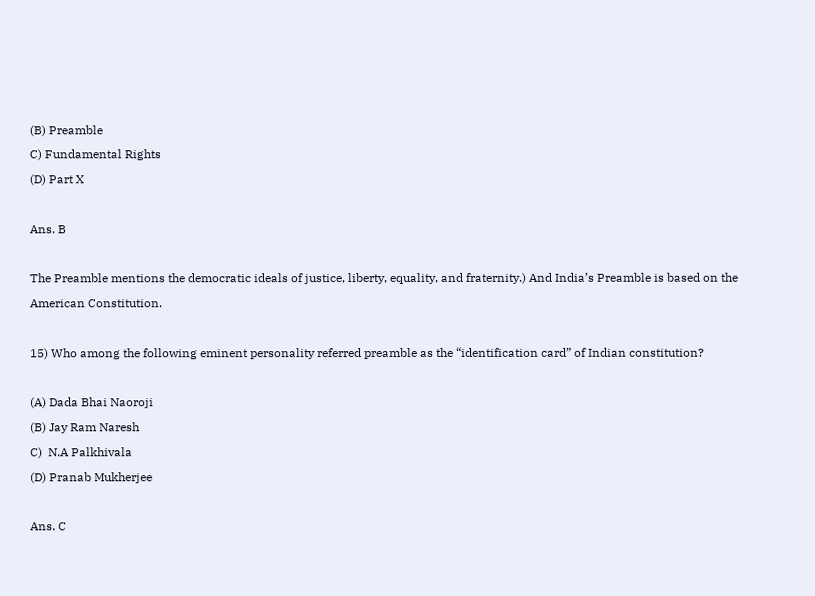(B) Preamble
C) Fundamental Rights
(D) Part X

Ans. B

The Preamble mentions the democratic ideals of justice, liberty, equality, and fraternity.) And India’s Preamble is based on the American Constitution.

15) Who among the following eminent personality referred preamble as the “identification card” of Indian constitution?

(A) Dada Bhai Naoroji
(B) Jay Ram Naresh
C)  N.A Palkhivala
(D) Pranab Mukherjee

Ans. C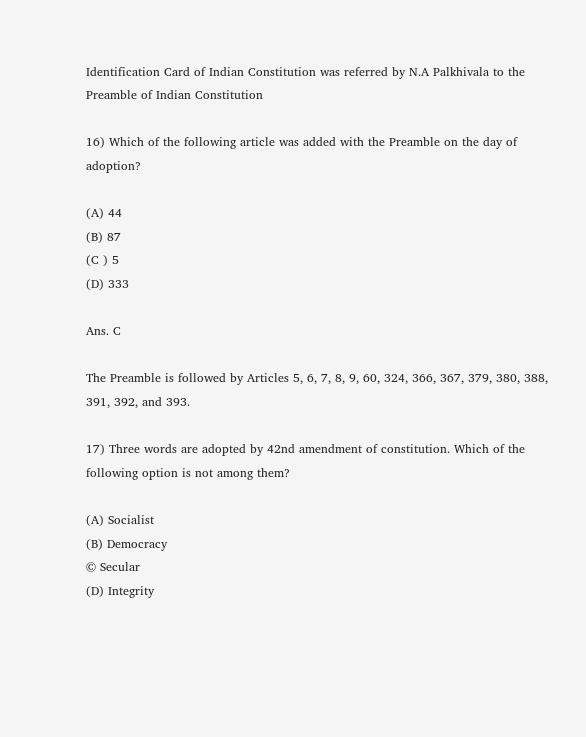Identification Card of Indian Constitution was referred by N.A Palkhivala to the Preamble of Indian Constitution

16) Which of the following article was added with the Preamble on the day of adoption?

(A) 44
(B) 87
(C ) 5
(D) 333

Ans. C

The Preamble is followed by Articles 5, 6, 7, 8, 9, 60, 324, 366, 367, 379, 380, 388, 391, 392, and 393.

17) Three words are adopted by 42nd amendment of constitution. Which of the following option is not among them?

(A) Socialist
(B) Democracy
© Secular
(D) Integrity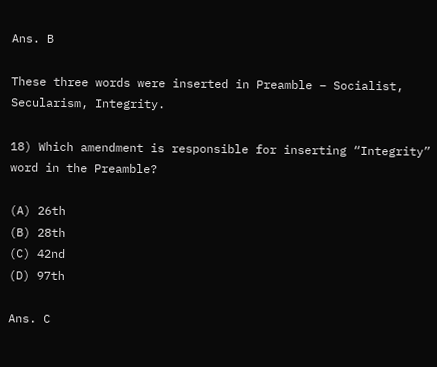Ans. B

These three words were inserted in Preamble – Socialist, Secularism, Integrity.

18) Which amendment is responsible for inserting “Integrity” word in the Preamble?

(A) 26th
(B) 28th
(C) 42nd
(D) 97th

Ans. C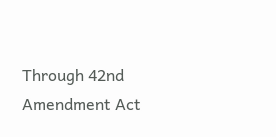Through 42nd Amendment Act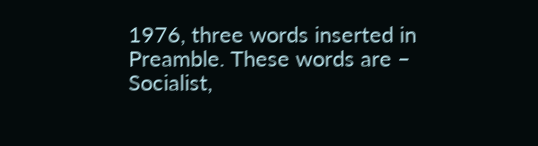1976, three words inserted in Preamble. These words are – Socialist,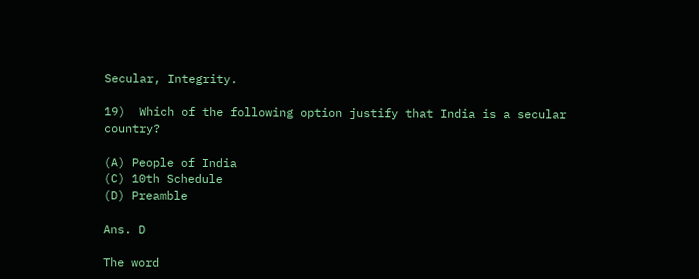Secular, Integrity.

19)  Which of the following option justify that India is a secular country?

(A) People of India
(C) 10th Schedule
(D) Preamble

Ans. D

The word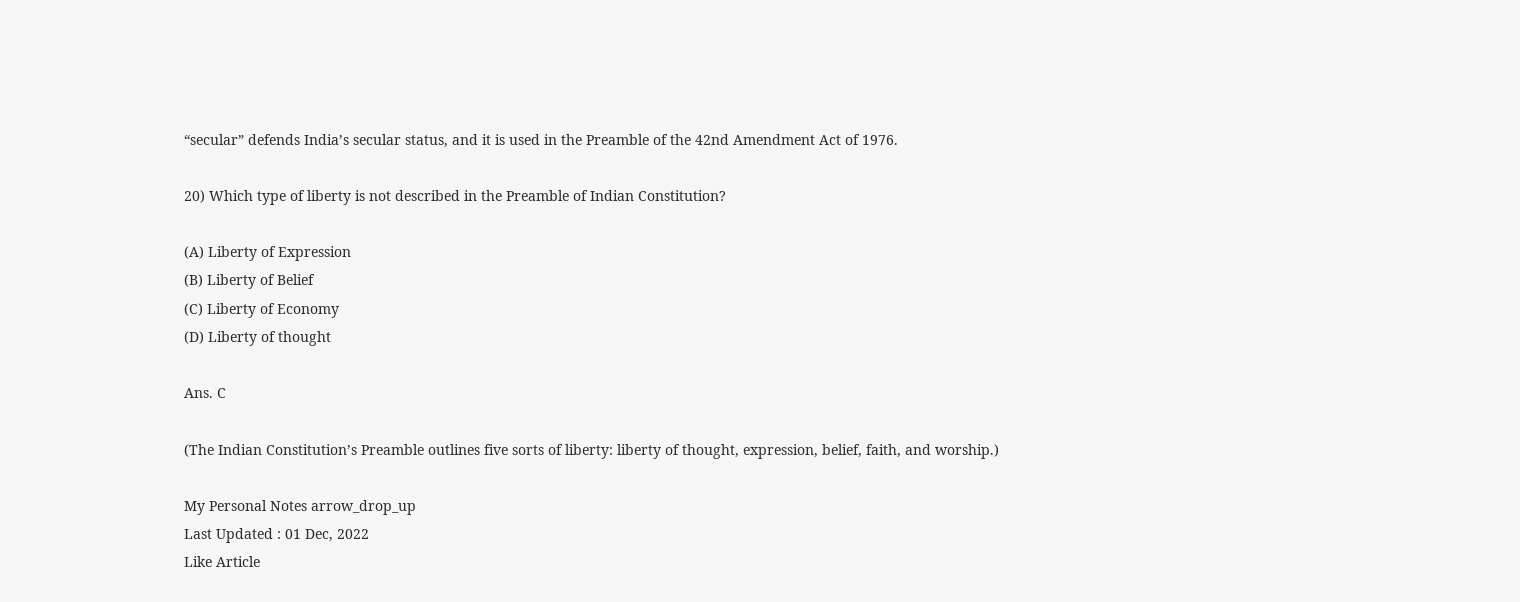“secular” defends India’s secular status, and it is used in the Preamble of the 42nd Amendment Act of 1976.

20) Which type of liberty is not described in the Preamble of Indian Constitution?

(A) Liberty of Expression
(B) Liberty of Belief
(C) Liberty of Economy
(D) Liberty of thought

Ans. C

(The Indian Constitution’s Preamble outlines five sorts of liberty: liberty of thought, expression, belief, faith, and worship.)

My Personal Notes arrow_drop_up
Last Updated : 01 Dec, 2022
Like Article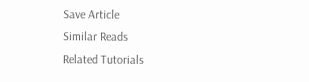Save Article
Similar Reads
Related Tutorials